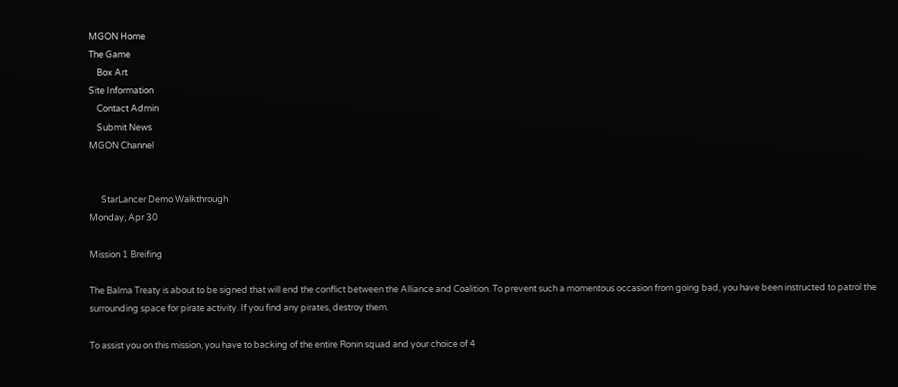MGON Home
The Game
    Box Art
Site Information
    Contact Admin
    Submit News
MGON Channel


      StarLancer Demo Walkthrough
Monday, Apr 30

Mission 1 Breifing

The Balma Treaty is about to be signed that will end the conflict between the Alliance and Coalition. To prevent such a momentous occasion from going bad, you have been instructed to patrol the surrounding space for pirate activity. If you find any pirates, destroy them.

To assist you on this mission, you have to backing of the entire Ronin squad and your choice of 4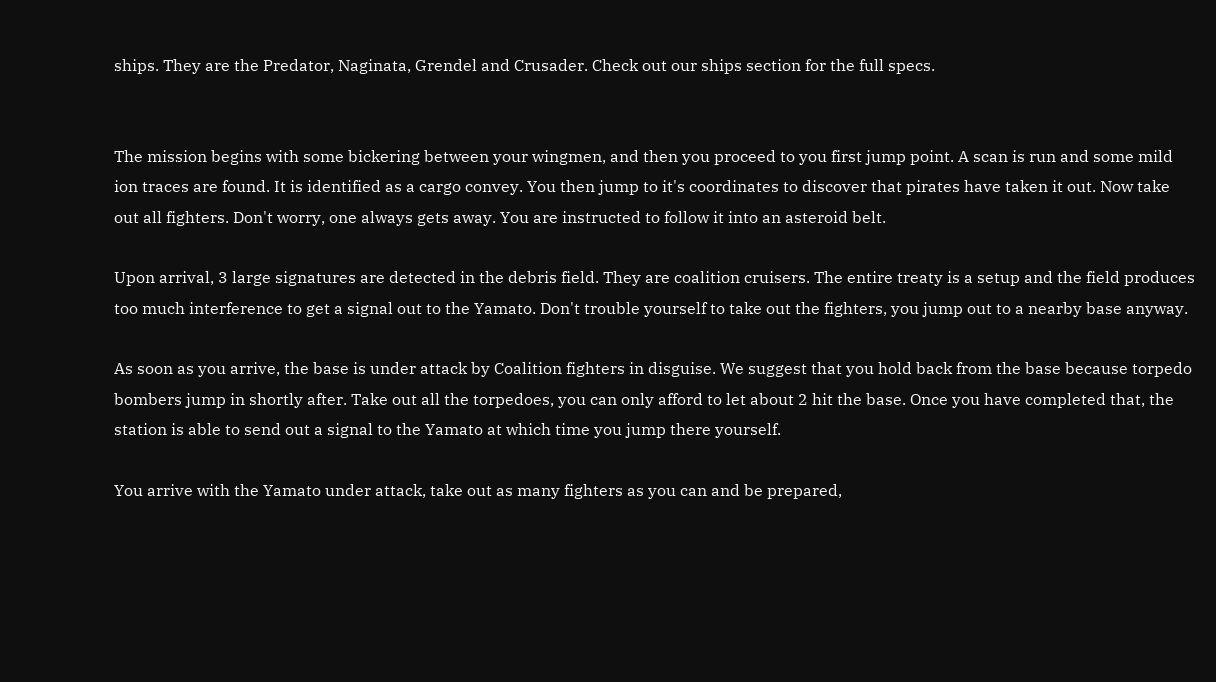ships. They are the Predator, Naginata, Grendel and Crusader. Check out our ships section for the full specs.


The mission begins with some bickering between your wingmen, and then you proceed to you first jump point. A scan is run and some mild ion traces are found. It is identified as a cargo convey. You then jump to it's coordinates to discover that pirates have taken it out. Now take out all fighters. Don't worry, one always gets away. You are instructed to follow it into an asteroid belt.

Upon arrival, 3 large signatures are detected in the debris field. They are coalition cruisers. The entire treaty is a setup and the field produces too much interference to get a signal out to the Yamato. Don't trouble yourself to take out the fighters, you jump out to a nearby base anyway.

As soon as you arrive, the base is under attack by Coalition fighters in disguise. We suggest that you hold back from the base because torpedo bombers jump in shortly after. Take out all the torpedoes, you can only afford to let about 2 hit the base. Once you have completed that, the station is able to send out a signal to the Yamato at which time you jump there yourself.

You arrive with the Yamato under attack, take out as many fighters as you can and be prepared,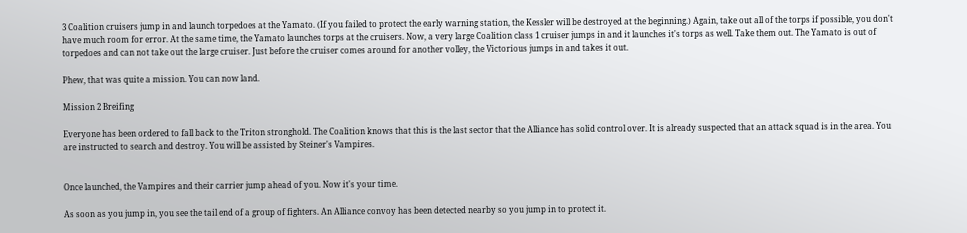3 Coalition cruisers jump in and launch torpedoes at the Yamato. (If you failed to protect the early warning station, the Kessler will be destroyed at the beginning.) Again, take out all of the torps if possible, you don't have much room for error. At the same time, the Yamato launches torps at the cruisers. Now, a very large Coalition class 1 cruiser jumps in and it launches it's torps as well. Take them out. The Yamato is out of torpedoes and can not take out the large cruiser. Just before the cruiser comes around for another volley, the Victorious jumps in and takes it out.

Phew, that was quite a mission. You can now land.

Mission 2 Breifing

Everyone has been ordered to fall back to the Triton stronghold. The Coalition knows that this is the last sector that the Alliance has solid control over. It is already suspected that an attack squad is in the area. You are instructed to search and destroy. You will be assisted by Steiner's Vampires.


Once launched, the Vampires and their carrier jump ahead of you. Now it's your time.

As soon as you jump in, you see the tail end of a group of fighters. An Alliance convoy has been detected nearby so you jump in to protect it.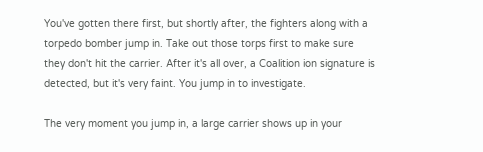You've gotten there first, but shortly after, the fighters along with a torpedo bomber jump in. Take out those torps first to make sure they don't hit the carrier. After it's all over, a Coalition ion signature is detected, but it's very faint. You jump in to investigate.

The very moment you jump in, a large carrier shows up in your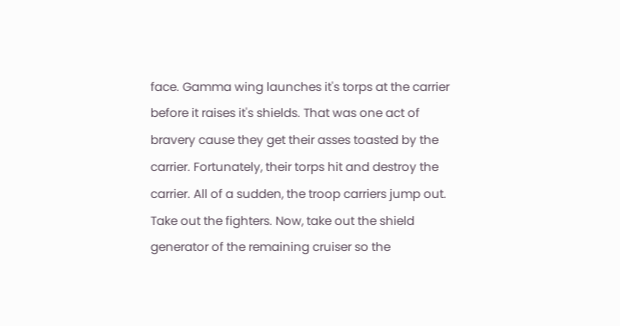face. Gamma wing launches it's torps at the carrier before it raises it's shields. That was one act of bravery cause they get their asses toasted by the carrier. Fortunately, their torps hit and destroy the carrier. All of a sudden, the troop carriers jump out. Take out the fighters. Now, take out the shield generator of the remaining cruiser so the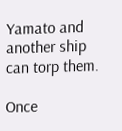Yamato and another ship can torp them.

Once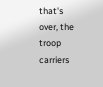that's over, the troop carriers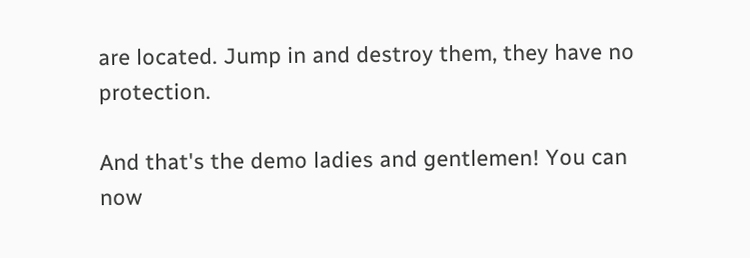are located. Jump in and destroy them, they have no protection.

And that's the demo ladies and gentlemen! You can now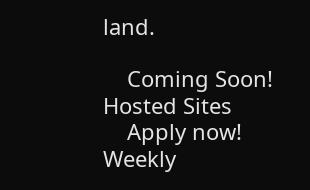land.

    Coming Soon!
Hosted Sites
    Apply now!
Weekly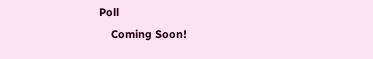Poll
    Coming Soon!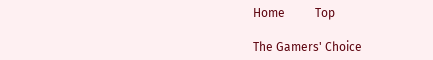Home          Top

The Gamers' Choice